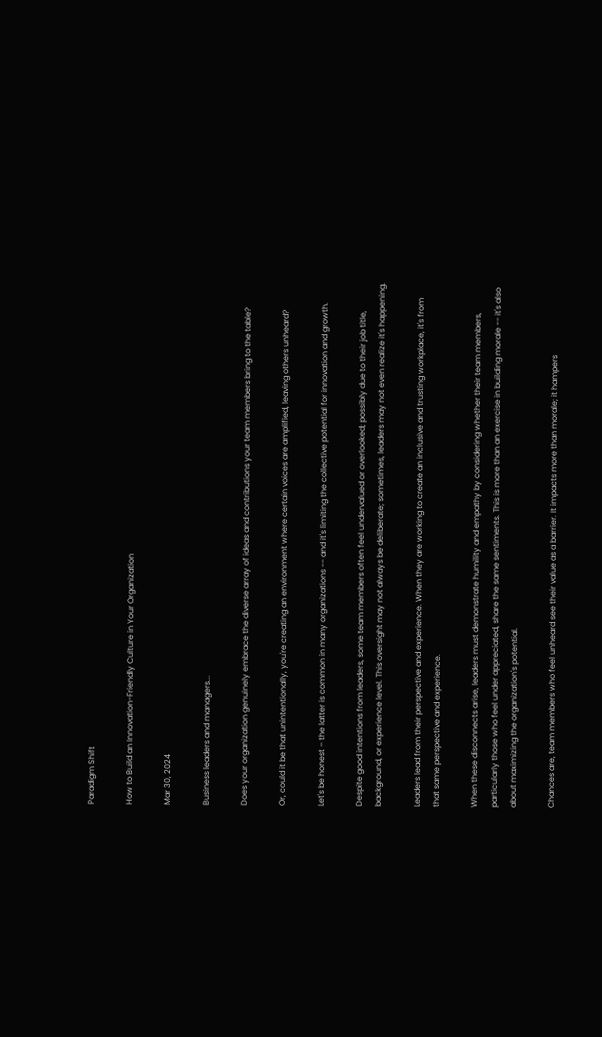Paradigm Shift

How to Build an Innovation-Friendly Culture in Your Organization

Mar 30, 2024

Business leaders and managers...

Does your organization genuinely embrace the diverse array of ideas and contributions your team members bring to the table?

Or, could it be that unintentionally, you're creating an environment where certain voices are amplified, leaving others unheard?

Let's be honest – the latter is common in many organizations -- and it's limiting the collective potential for innovation and growth.

Despite good intentions from leaders, some team members often feel undervalued or overlooked; possibly due to their job title, background, or experience level. This oversight may not always be deliberate; sometimes, leaders may not even realize it's happening.

Leaders lead from their perspective and experience. When they are working to create an inclusive and trusting workplace, it's from that same perspective and experience.

When these disconnects arise, leaders must demonstrate humility and empathy by considering whether their team members, particularly those who feel under appreciated, share the same sentiments. This is more than an exercise in building morale -- it's also about maximizing the organization's potential.

Chances are, team members who feel unheard see their value as a barrier. It impacts more than morale; it hampers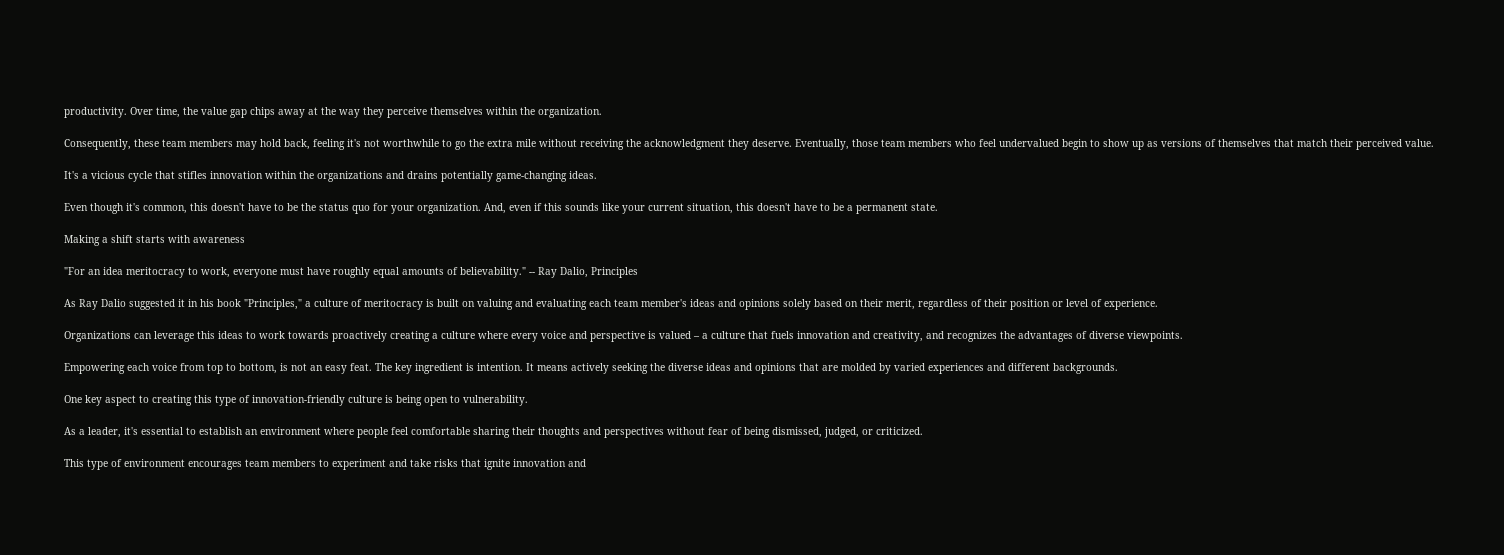productivity. Over time, the value gap chips away at the way they perceive themselves within the organization.

Consequently, these team members may hold back, feeling it's not worthwhile to go the extra mile without receiving the acknowledgment they deserve. Eventually, those team members who feel undervalued begin to show up as versions of themselves that match their perceived value.

It's a vicious cycle that stifles innovation within the organizations and drains potentially game-changing ideas.

Even though it's common, this doesn't have to be the status quo for your organization. And, even if this sounds like your current situation, this doesn't have to be a permanent state.

Making a shift starts with awareness

"For an idea meritocracy to work, everyone must have roughly equal amounts of believability." -- Ray Dalio, Principles

As Ray Dalio suggested it in his book "Principles," a culture of meritocracy is built on valuing and evaluating each team member's ideas and opinions solely based on their merit, regardless of their position or level of experience.

Organizations can leverage this ideas to work towards proactively creating a culture where every voice and perspective is valued – a culture that fuels innovation and creativity, and recognizes the advantages of diverse viewpoints.

Empowering each voice from top to bottom, is not an easy feat. The key ingredient is intention. It means actively seeking the diverse ideas and opinions that are molded by varied experiences and different backgrounds.

One key aspect to creating this type of innovation-friendly culture is being open to vulnerability.

As a leader, it's essential to establish an environment where people feel comfortable sharing their thoughts and perspectives without fear of being dismissed, judged, or criticized.

This type of environment encourages team members to experiment and take risks that ignite innovation and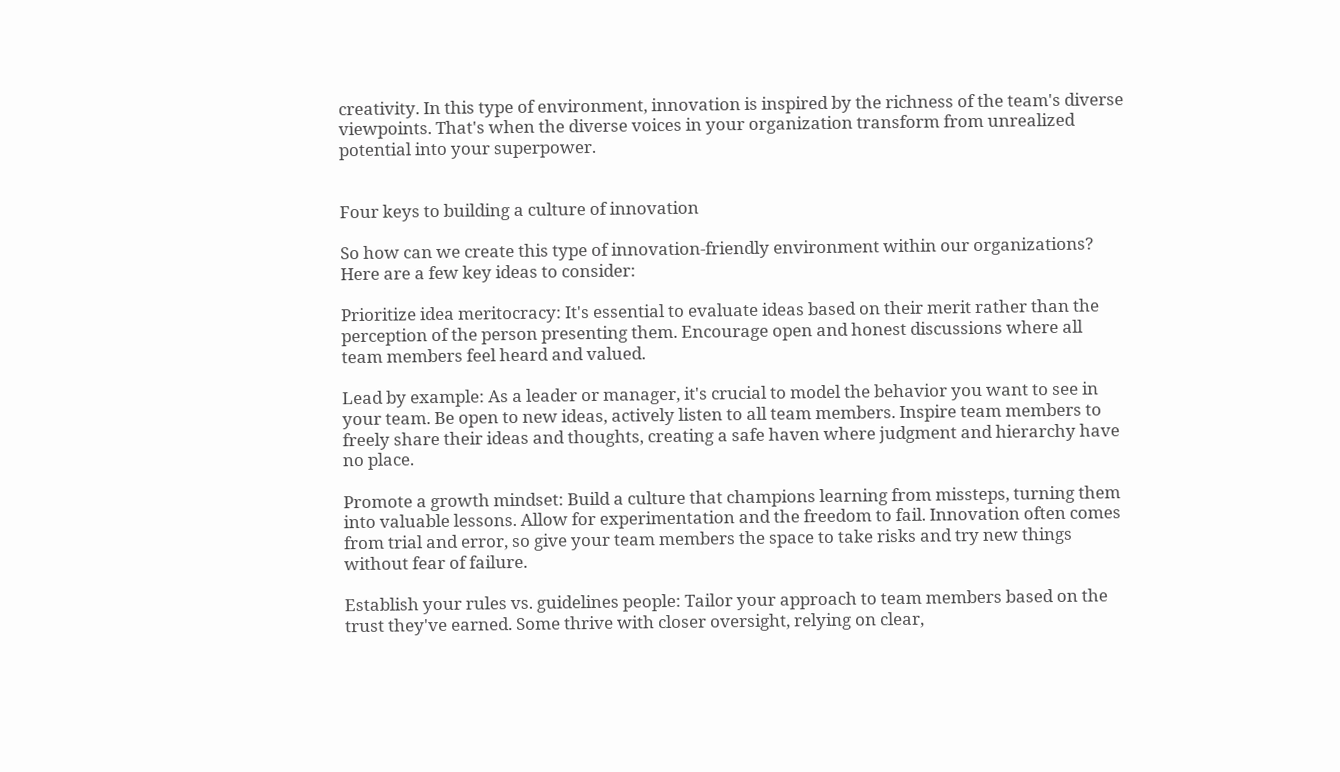creativity. In this type of environment, innovation is inspired by the richness of the team's diverse viewpoints. That's when the diverse voices in your organization transform from unrealized potential into your superpower.


Four keys to building a culture of innovation

So how can we create this type of innovation-friendly environment within our organizations? Here are a few key ideas to consider:

Prioritize idea meritocracy: It's essential to evaluate ideas based on their merit rather than the perception of the person presenting them. Encourage open and honest discussions where all team members feel heard and valued.

Lead by example: As a leader or manager, it's crucial to model the behavior you want to see in your team. Be open to new ideas, actively listen to all team members. Inspire team members to freely share their ideas and thoughts, creating a safe haven where judgment and hierarchy have no place.

Promote a growth mindset: Build a culture that champions learning from missteps, turning them into valuable lessons. Allow for experimentation and the freedom to fail. Innovation often comes from trial and error, so give your team members the space to take risks and try new things without fear of failure.

Establish your rules vs. guidelines people: Tailor your approach to team members based on the trust they've earned. Some thrive with closer oversight, relying on clear,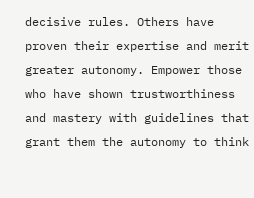decisive rules. Others have proven their expertise and merit greater autonomy. Empower those who have shown trustworthiness and mastery with guidelines that grant them the autonomy to think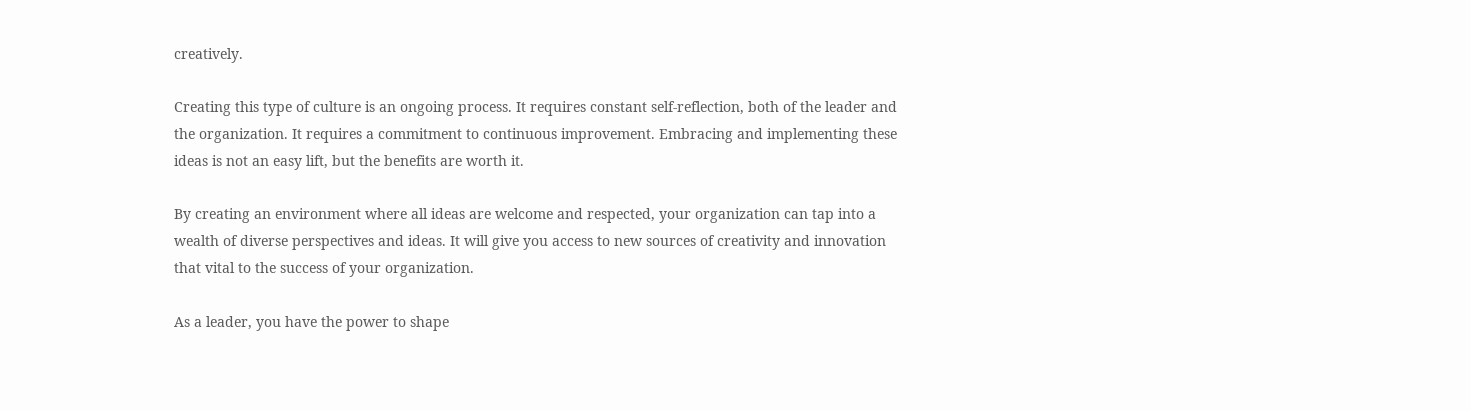creatively.

Creating this type of culture is an ongoing process. It requires constant self-reflection, both of the leader and the organization. It requires a commitment to continuous improvement. Embracing and implementing these ideas is not an easy lift, but the benefits are worth it.

By creating an environment where all ideas are welcome and respected, your organization can tap into a wealth of diverse perspectives and ideas. It will give you access to new sources of creativity and innovation that vital to the success of your organization.

As a leader, you have the power to shape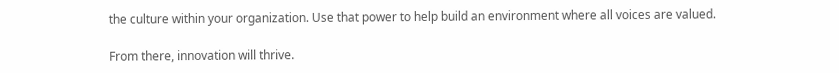the culture within your organization. Use that power to help build an environment where all voices are valued.

From there, innovation will thrive.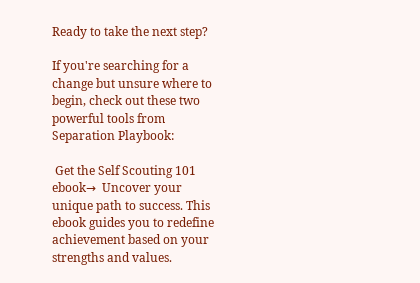Ready to take the next step?

If you're searching for a change but unsure where to begin, check out these two powerful tools from Separation Playbook:

 Get the Self Scouting 101 ebook→  Uncover your unique path to success. This ebook guides you to redefine achievement based on your strengths and values.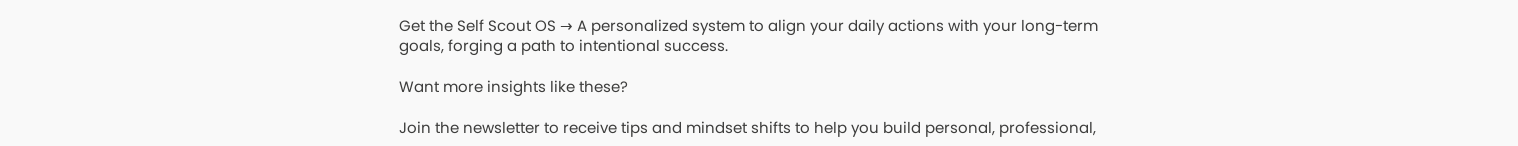Get the Self Scout OS → A personalized system to align your daily actions with your long-term goals, forging a path to intentional success.

Want more insights like these?

Join the newsletter to receive tips and mindset shifts to help you build personal, professional,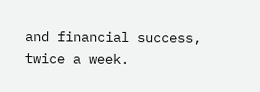and financial success, twice a week.